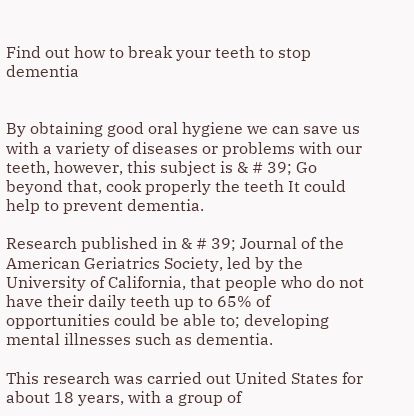Find out how to break your teeth to stop dementia


By obtaining good oral hygiene we can save us with a variety of diseases or problems with our teeth, however, this subject is & # 39; Go beyond that, cook properly the teeth It could help to prevent dementia.

Research published in & # 39; Journal of the American Geriatrics Society, led by the University of California, that people who do not have their daily teeth up to 65% of opportunities could be able to; developing mental illnesses such as dementia.

This research was carried out United States for about 18 years, with a group of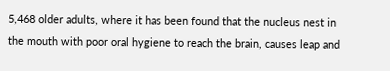5,468 older adults, where it has been found that the nucleus nest in the mouth with poor oral hygiene to reach the brain, causes leap and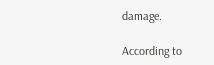damage.

According to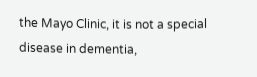the Mayo Clinic, it is not a special disease in dementia,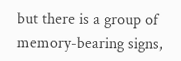but there is a group of memory-bearing signs,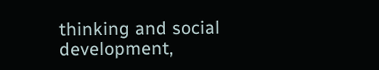thinking and social development,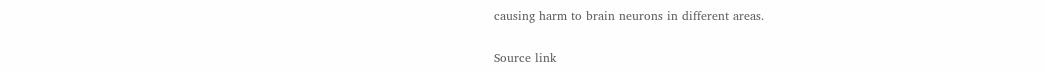causing harm to brain neurons in different areas.

Source link